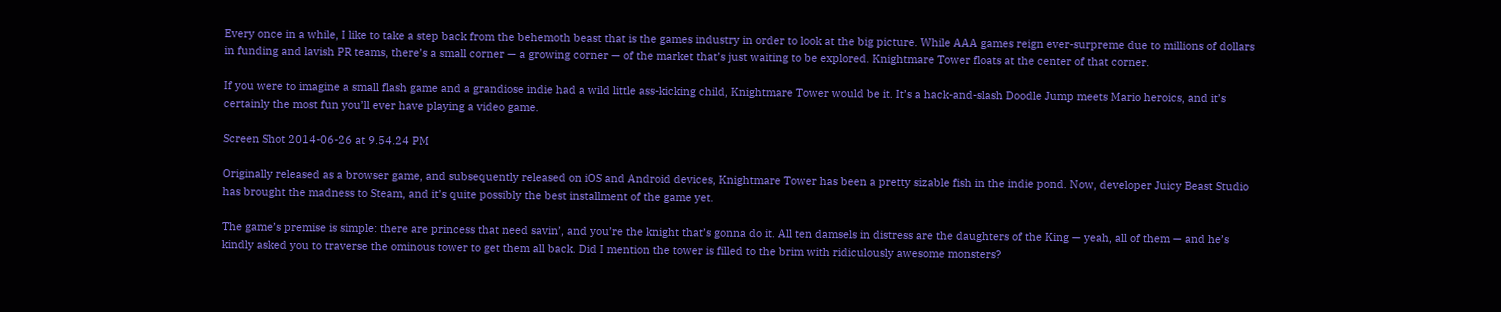Every once in a while, I like to take a step back from the behemoth beast that is the games industry in order to look at the big picture. While AAA games reign ever-surpreme due to millions of dollars in funding and lavish PR teams, there’s a small corner — a growing corner — of the market that’s just waiting to be explored. Knightmare Tower floats at the center of that corner.

If you were to imagine a small flash game and a grandiose indie had a wild little ass-kicking child, Knightmare Tower would be it. It’s a hack-and-slash Doodle Jump meets Mario heroics, and it’s certainly the most fun you’ll ever have playing a video game.

Screen Shot 2014-06-26 at 9.54.24 PM

Originally released as a browser game, and subsequently released on iOS and Android devices, Knightmare Tower has been a pretty sizable fish in the indie pond. Now, developer Juicy Beast Studio has brought the madness to Steam, and it’s quite possibly the best installment of the game yet.

The game’s premise is simple: there are princess that need savin’, and you’re the knight that’s gonna do it. All ten damsels in distress are the daughters of the King — yeah, all of them — and he’s kindly asked you to traverse the ominous tower to get them all back. Did I mention the tower is filled to the brim with ridiculously awesome monsters?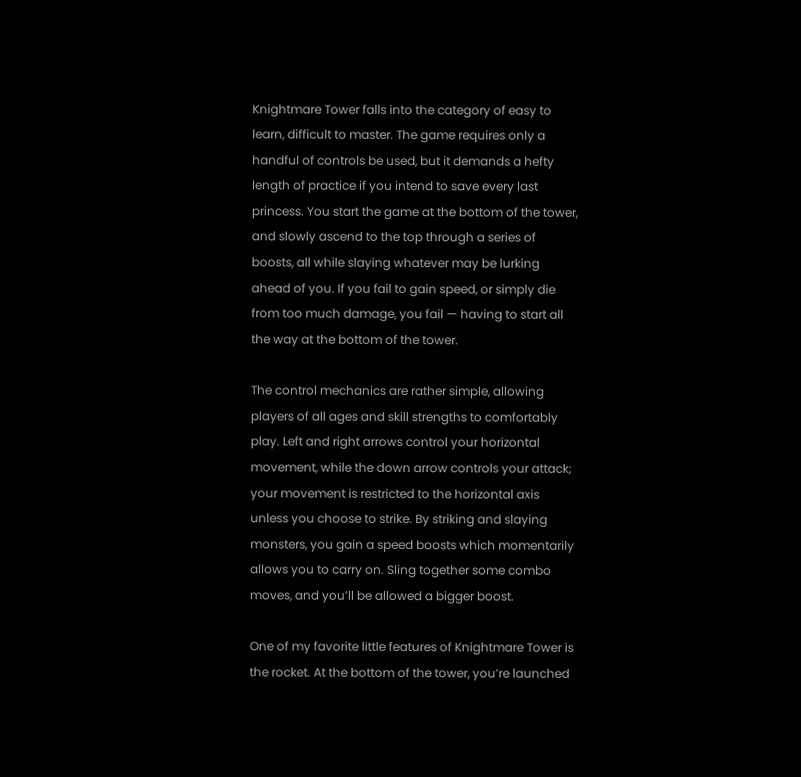Knightmare Tower falls into the category of easy to learn, difficult to master. The game requires only a handful of controls be used, but it demands a hefty length of practice if you intend to save every last princess. You start the game at the bottom of the tower, and slowly ascend to the top through a series of boosts, all while slaying whatever may be lurking ahead of you. If you fail to gain speed, or simply die from too much damage, you fail — having to start all the way at the bottom of the tower.

The control mechanics are rather simple, allowing players of all ages and skill strengths to comfortably play. Left and right arrows control your horizontal movement, while the down arrow controls your attack; your movement is restricted to the horizontal axis unless you choose to strike. By striking and slaying monsters, you gain a speed boosts which momentarily allows you to carry on. Sling together some combo moves, and you’ll be allowed a bigger boost.

One of my favorite little features of Knightmare Tower is the rocket. At the bottom of the tower, you’re launched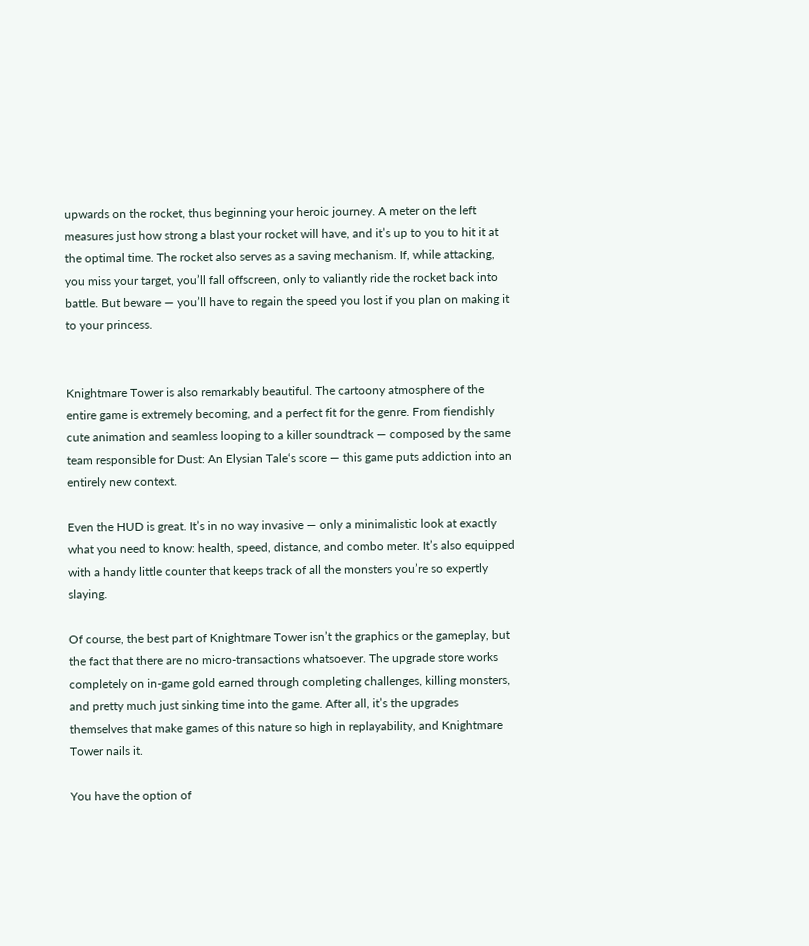upwards on the rocket, thus beginning your heroic journey. A meter on the left measures just how strong a blast your rocket will have, and it’s up to you to hit it at the optimal time. The rocket also serves as a saving mechanism. If, while attacking, you miss your target, you’ll fall offscreen, only to valiantly ride the rocket back into battle. But beware — you’ll have to regain the speed you lost if you plan on making it to your princess.


Knightmare Tower is also remarkably beautiful. The cartoony atmosphere of the entire game is extremely becoming, and a perfect fit for the genre. From fiendishly cute animation and seamless looping to a killer soundtrack — composed by the same team responsible for Dust: An Elysian Tale‘s score — this game puts addiction into an entirely new context.

Even the HUD is great. It’s in no way invasive — only a minimalistic look at exactly what you need to know: health, speed, distance, and combo meter. It’s also equipped with a handy little counter that keeps track of all the monsters you’re so expertly slaying.

Of course, the best part of Knightmare Tower isn’t the graphics or the gameplay, but the fact that there are no micro-transactions whatsoever. The upgrade store works completely on in-game gold earned through completing challenges, killing monsters, and pretty much just sinking time into the game. After all, it’s the upgrades themselves that make games of this nature so high in replayability, and Knightmare Tower nails it.

You have the option of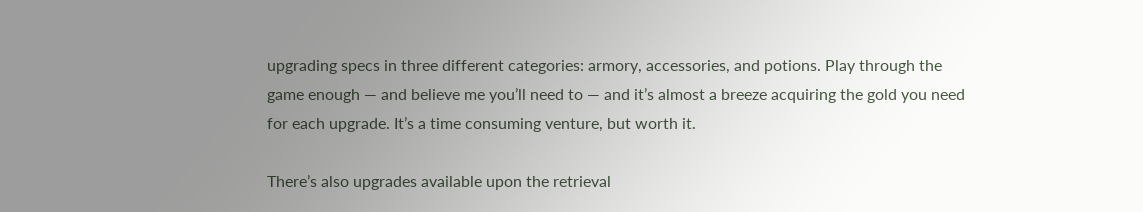upgrading specs in three different categories: armory, accessories, and potions. Play through the game enough — and believe me you’ll need to — and it’s almost a breeze acquiring the gold you need for each upgrade. It’s a time consuming venture, but worth it.

There’s also upgrades available upon the retrieval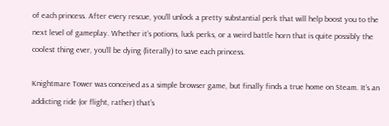of each princess. After every rescue, you’ll unlock a pretty substantial perk that will help boost you to the next level of gameplay. Whether it’s potions, luck perks, or a weird battle horn that is quite possibly the coolest thing ever, you’ll be dying (literally) to save each princess.

Knightmare Tower was conceived as a simple browser game, but finally finds a true home on Steam. It’s an addicting ride (or flight, rather) that’s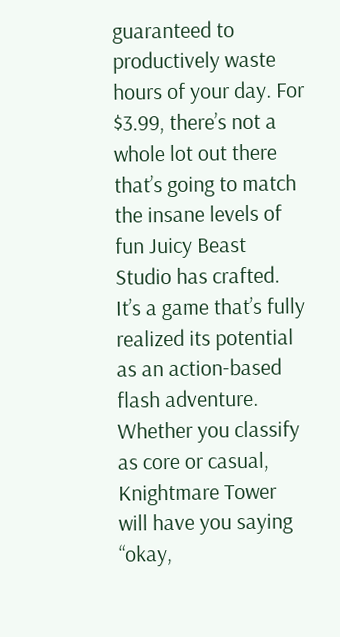guaranteed to productively waste hours of your day. For $3.99, there’s not a whole lot out there that’s going to match the insane levels of fun Juicy Beast Studio has crafted. It’s a game that’s fully realized its potential as an action-based flash adventure. Whether you classify as core or casual, Knightmare Tower will have you saying “okay,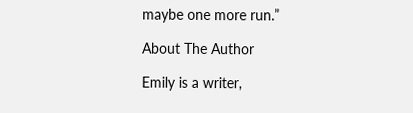maybe one more run.”

About The Author

Emily is a writer,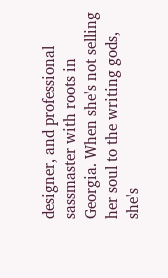designer, and professional sassmaster with roots in Georgia. When she's not selling her soul to the writing gods, she's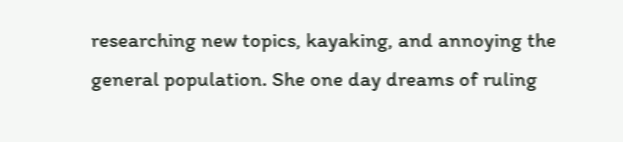researching new topics, kayaking, and annoying the general population. She one day dreams of ruling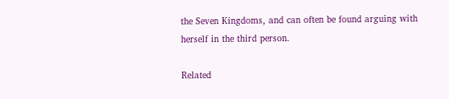the Seven Kingdoms, and can often be found arguing with herself in the third person.

Related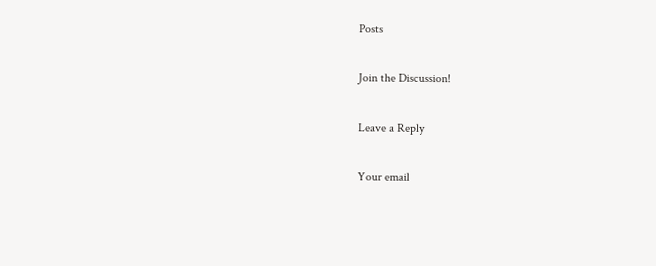Posts

Join the Discussion!

Leave a Reply

Your email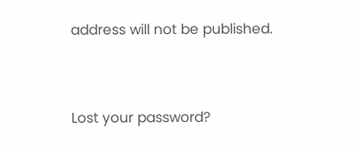address will not be published.


Lost your password?